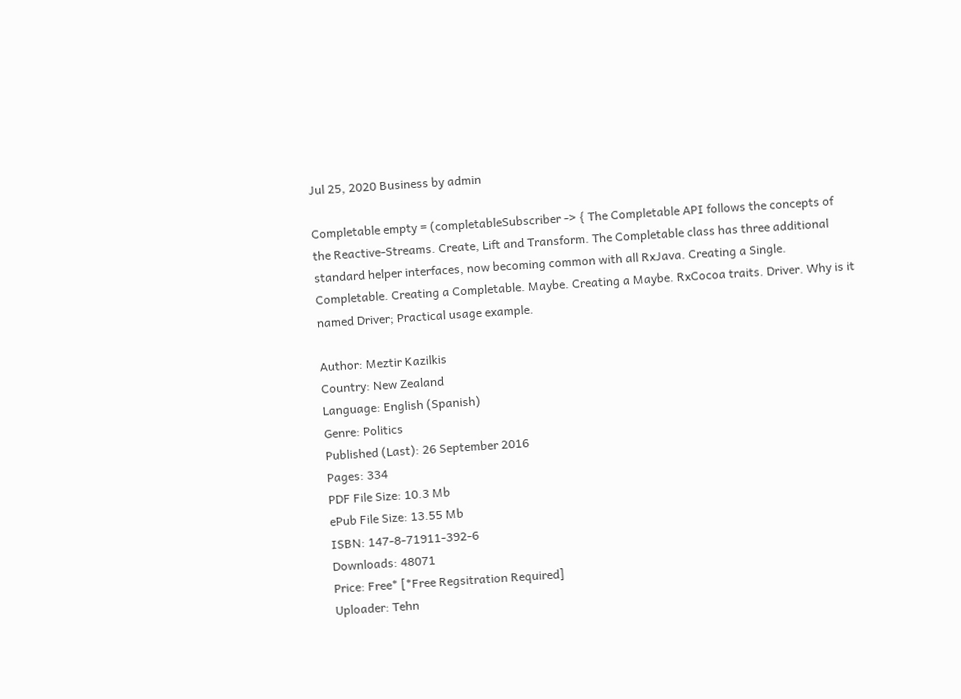Jul 25, 2020 Business by admin

Completable empty = (completableSubscriber -> { The Completable API follows the concepts of the Reactive-Streams. Create, Lift and Transform. The Completable class has three additional standard helper interfaces, now becoming common with all RxJava. Creating a Single. Completable. Creating a Completable. Maybe. Creating a Maybe. RxCocoa traits. Driver. Why is it named Driver; Practical usage example.

Author: Meztir Kazilkis
Country: New Zealand
Language: English (Spanish)
Genre: Politics
Published (Last): 26 September 2016
Pages: 334
PDF File Size: 10.3 Mb
ePub File Size: 13.55 Mb
ISBN: 147-8-71911-392-6
Downloads: 48071
Price: Free* [*Free Regsitration Required]
Uploader: Tehn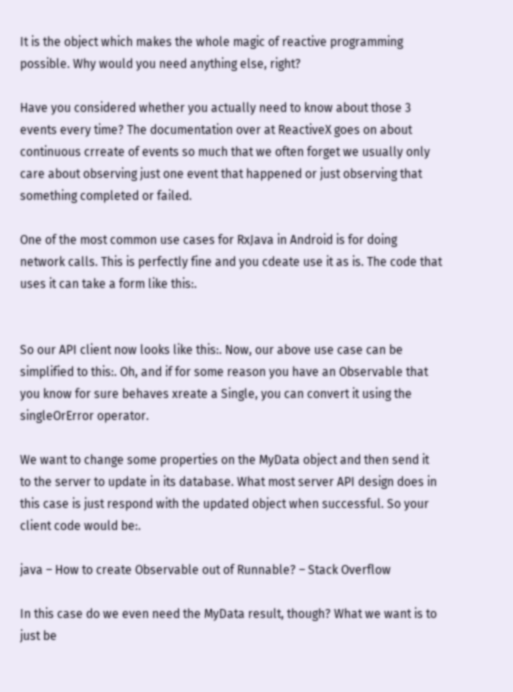It is the object which makes the whole magic of reactive programming possible. Why would you need anything else, right?

Have you considered whether you actually need to know about those 3 events every time? The documentation over at ReactiveX goes on about continuous crreate of events so much that we often forget we usually only care about observing just one event that happened or just observing that something completed or failed.

One of the most common use cases for RxJava in Android is for doing network calls. This is perfectly fine and you cdeate use it as is. The code that uses it can take a form like this:.


So our API client now looks like this:. Now, our above use case can be simplified to this:. Oh, and if for some reason you have an Observable that you know for sure behaves xreate a Single, you can convert it using the singleOrError operator.

We want to change some properties on the MyData object and then send it to the server to update in its database. What most server API design does in this case is just respond with the updated object when successful. So your client code would be:.

java – How to create Observable out of Runnable? – Stack Overflow

In this case do we even need the MyData result, though? What we want is to just be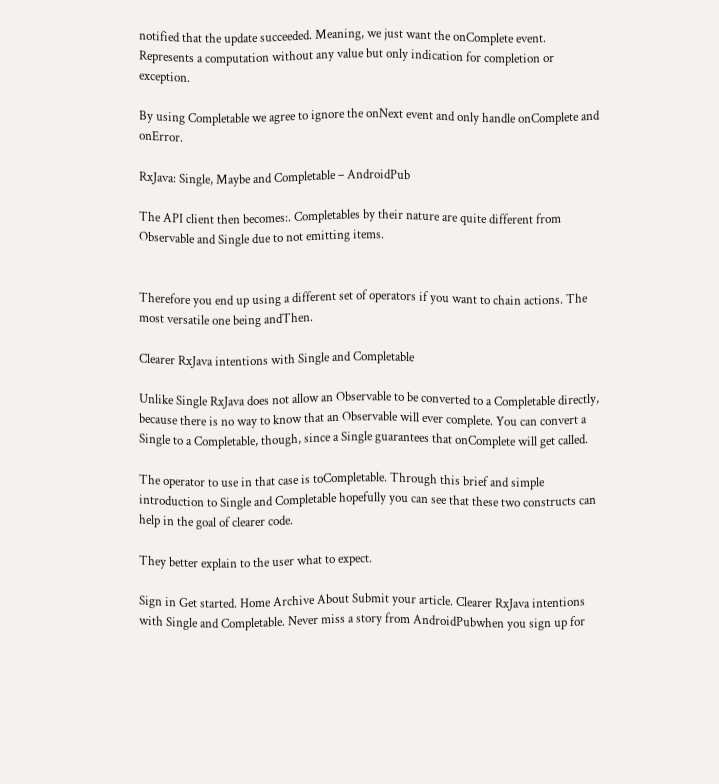notified that the update succeeded. Meaning, we just want the onComplete event. Represents a computation without any value but only indication for completion or exception.

By using Completable we agree to ignore the onNext event and only handle onComplete and onError.

RxJava: Single, Maybe and Completable – AndroidPub

The API client then becomes:. Completables by their nature are quite different from Observable and Single due to not emitting items.


Therefore you end up using a different set of operators if you want to chain actions. The most versatile one being andThen.

Clearer RxJava intentions with Single and Completable

Unlike Single RxJava does not allow an Observable to be converted to a Completable directly, because there is no way to know that an Observable will ever complete. You can convert a Single to a Completable, though, since a Single guarantees that onComplete will get called.

The operator to use in that case is toCompletable. Through this brief and simple introduction to Single and Completable hopefully you can see that these two constructs can help in the goal of clearer code.

They better explain to the user what to expect.

Sign in Get started. Home Archive About Submit your article. Clearer RxJava intentions with Single and Completable. Never miss a story from AndroidPubwhen you sign up for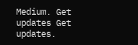Medium. Get updates Get updates.